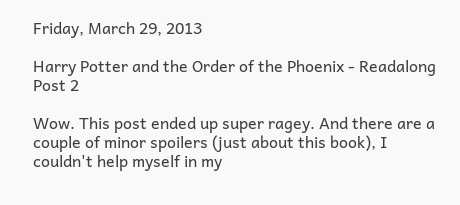Friday, March 29, 2013

Harry Potter and the Order of the Phoenix - Readalong Post 2

Wow. This post ended up super ragey. And there are a couple of minor spoilers (just about this book), I couldn't help myself in my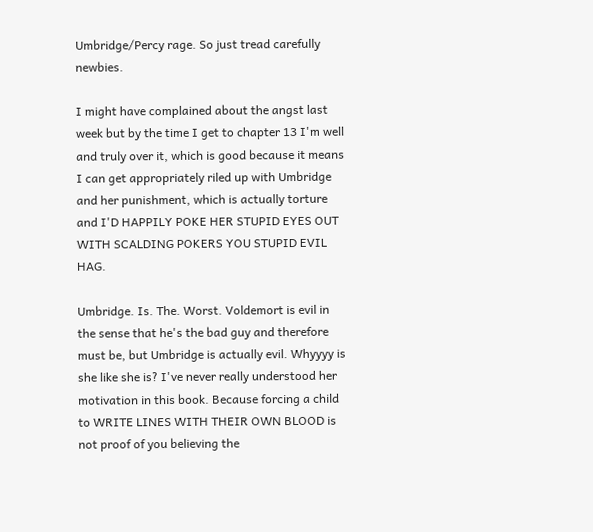Umbridge/Percy rage. So just tread carefully newbies.

I might have complained about the angst last week but by the time I get to chapter 13 I'm well and truly over it, which is good because it means I can get appropriately riled up with Umbridge and her punishment, which is actually torture and I'D HAPPILY POKE HER STUPID EYES OUT WITH SCALDING POKERS YOU STUPID EVIL HAG.

Umbridge. Is. The. Worst. Voldemort is evil in the sense that he's the bad guy and therefore must be, but Umbridge is actually evil. Whyyyy is she like she is? I've never really understood her motivation in this book. Because forcing a child to WRITE LINES WITH THEIR OWN BLOOD is not proof of you believing the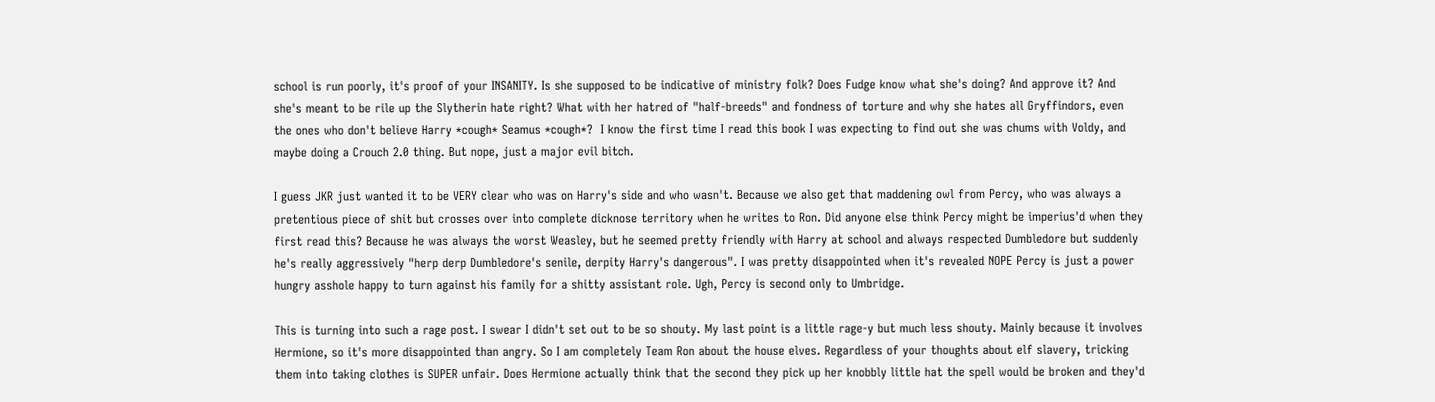school is run poorly, it's proof of your INSANITY. Is she supposed to be indicative of ministry folk? Does Fudge know what she's doing? And approve it? And she's meant to be rile up the Slytherin hate right? What with her hatred of "half-breeds" and fondness of torture and why she hates all Gryffindors, even the ones who don't believe Harry *cough* Seamus *cough*?  I know the first time I read this book I was expecting to find out she was chums with Voldy, and maybe doing a Crouch 2.0 thing. But nope, just a major evil bitch.

I guess JKR just wanted it to be VERY clear who was on Harry's side and who wasn't. Because we also get that maddening owl from Percy, who was always a pretentious piece of shit but crosses over into complete dicknose territory when he writes to Ron. Did anyone else think Percy might be imperius'd when they first read this? Because he was always the worst Weasley, but he seemed pretty friendly with Harry at school and always respected Dumbledore but suddenly he's really aggressively "herp derp Dumbledore's senile, derpity Harry's dangerous". I was pretty disappointed when it's revealed NOPE Percy is just a power hungry asshole happy to turn against his family for a shitty assistant role. Ugh, Percy is second only to Umbridge.

This is turning into such a rage post. I swear I didn't set out to be so shouty. My last point is a little rage-y but much less shouty. Mainly because it involves Hermione, so it's more disappointed than angry. So I am completely Team Ron about the house elves. Regardless of your thoughts about elf slavery, tricking them into taking clothes is SUPER unfair. Does Hermione actually think that the second they pick up her knobbly little hat the spell would be broken and they'd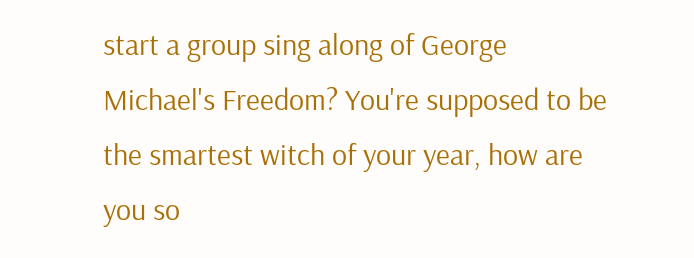start a group sing along of George Michael's Freedom? You're supposed to be the smartest witch of your year, how are you so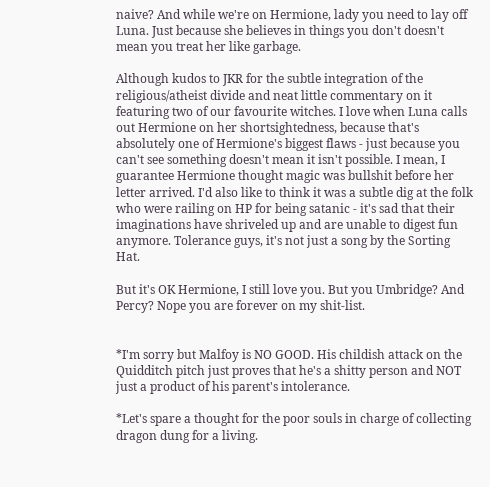naive? And while we're on Hermione, lady you need to lay off Luna. Just because she believes in things you don't doesn't mean you treat her like garbage.

Although kudos to JKR for the subtle integration of the religious/atheist divide and neat little commentary on it featuring two of our favourite witches. I love when Luna calls out Hermione on her shortsightedness, because that's absolutely one of Hermione's biggest flaws - just because you can't see something doesn't mean it isn't possible. I mean, I guarantee Hermione thought magic was bullshit before her letter arrived. I'd also like to think it was a subtle dig at the folk who were railing on HP for being satanic - it's sad that their imaginations have shriveled up and are unable to digest fun anymore. Tolerance guys, it's not just a song by the Sorting Hat.

But it's OK Hermione, I still love you. But you Umbridge? And Percy? Nope you are forever on my shit-list.


*I'm sorry but Malfoy is NO GOOD. His childish attack on the Quidditch pitch just proves that he's a shitty person and NOT just a product of his parent's intolerance.

*Let's spare a thought for the poor souls in charge of collecting dragon dung for a living.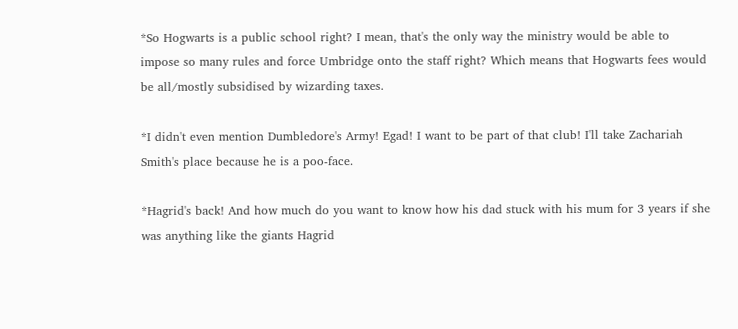*So Hogwarts is a public school right? I mean, that's the only way the ministry would be able to impose so many rules and force Umbridge onto the staff right? Which means that Hogwarts fees would be all/mostly subsidised by wizarding taxes.

*I didn't even mention Dumbledore's Army! Egad! I want to be part of that club! I'll take Zachariah Smith's place because he is a poo-face.

*Hagrid's back! And how much do you want to know how his dad stuck with his mum for 3 years if she was anything like the giants Hagrid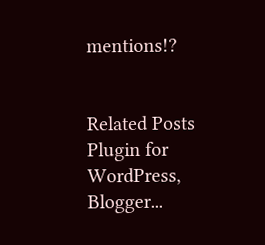mentions!?


Related Posts Plugin for WordPress, Blogger...